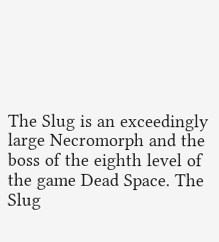The Slug is an exceedingly large Necromorph and the boss of the eighth level of the game Dead Space. The Slug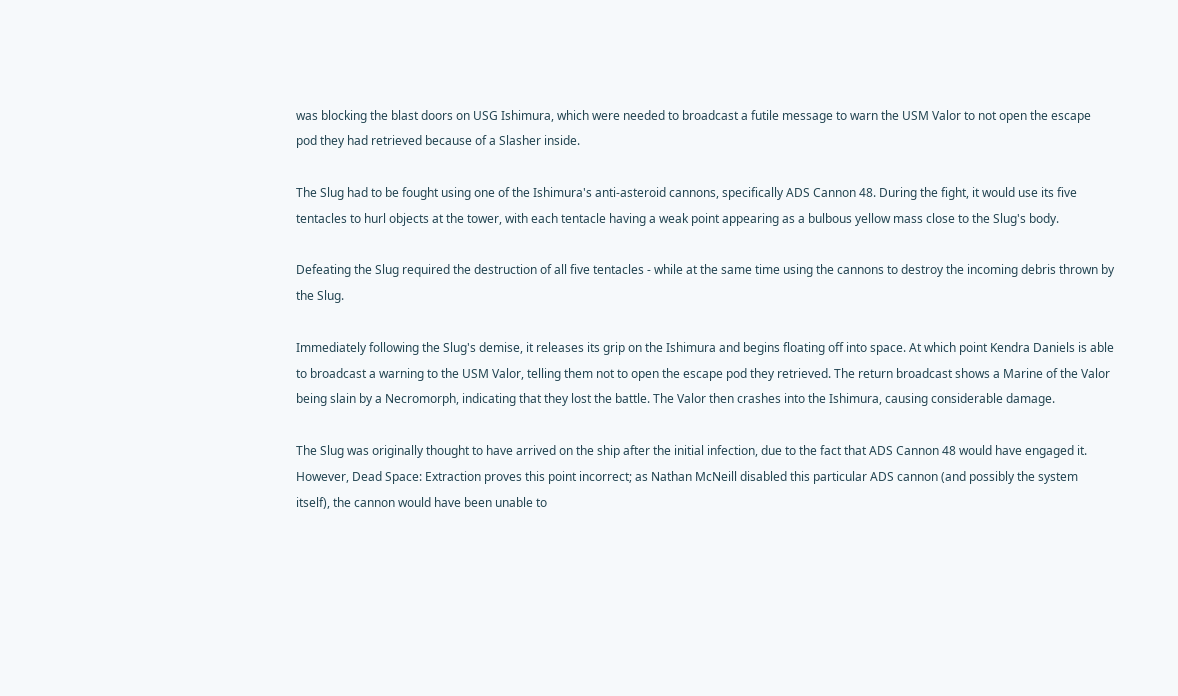was blocking the blast doors on USG Ishimura, which were needed to broadcast a futile message to warn the USM Valor to not open the escape pod they had retrieved because of a Slasher inside.

The Slug had to be fought using one of the Ishimura's anti-asteroid cannons, specifically ADS Cannon 48. During the fight, it would use its five tentacles to hurl objects at the tower, with each tentacle having a weak point appearing as a bulbous yellow mass close to the Slug's body.

Defeating the Slug required the destruction of all five tentacles - while at the same time using the cannons to destroy the incoming debris thrown by the Slug.

Immediately following the Slug's demise, it releases its grip on the Ishimura and begins floating off into space. At which point Kendra Daniels is able to broadcast a warning to the USM Valor, telling them not to open the escape pod they retrieved. The return broadcast shows a Marine of the Valor being slain by a Necromorph, indicating that they lost the battle. The Valor then crashes into the Ishimura, causing considerable damage.

The Slug was originally thought to have arrived on the ship after the initial infection, due to the fact that ADS Cannon 48 would have engaged it. However, Dead Space: Extraction proves this point incorrect; as Nathan McNeill disabled this particular ADS cannon (and possibly the system itself), the cannon would have been unable to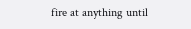fire at anything until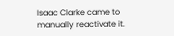Isaac Clarke came to manually reactivate it.